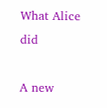What Alice did

A new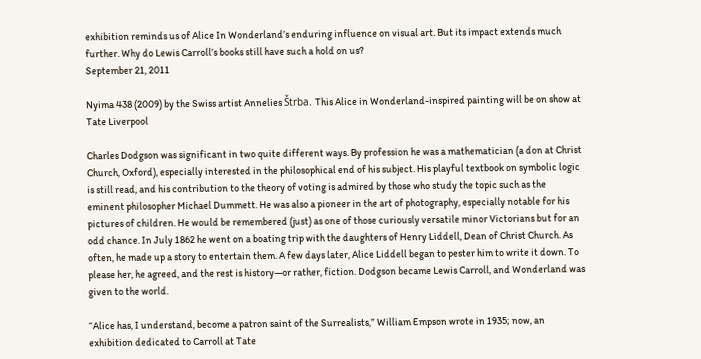exhibition reminds us of Alice In Wonderland’s enduring influence on visual art. But its impact extends much further. Why do Lewis Carroll’s books still have such a hold on us?
September 21, 2011

Nyima 438 (2009) by the Swiss artist Annelies Štrba. This Alice in Wonderland-inspired painting will be on show at Tate Liverpool

Charles Dodgson was significant in two quite different ways. By profession he was a mathematician (a don at Christ Church, Oxford), especially interested in the philosophical end of his subject. His playful textbook on symbolic logic is still read, and his contribution to the theory of voting is admired by those who study the topic such as the eminent philosopher Michael Dummett. He was also a pioneer in the art of photography, especially notable for his pictures of children. He would be remembered (just) as one of those curiously versatile minor Victorians but for an odd chance. In July 1862 he went on a boating trip with the daughters of Henry Liddell, Dean of Christ Church. As often, he made up a story to entertain them. A few days later, Alice Liddell began to pester him to write it down. To please her, he agreed, and the rest is history—or rather, fiction. Dodgson became Lewis Carroll, and Wonderland was given to the world.

“Alice has, I understand, become a patron saint of the Surrealists,” William Empson wrote in 1935; now, an exhibition dedicated to Carroll at Tate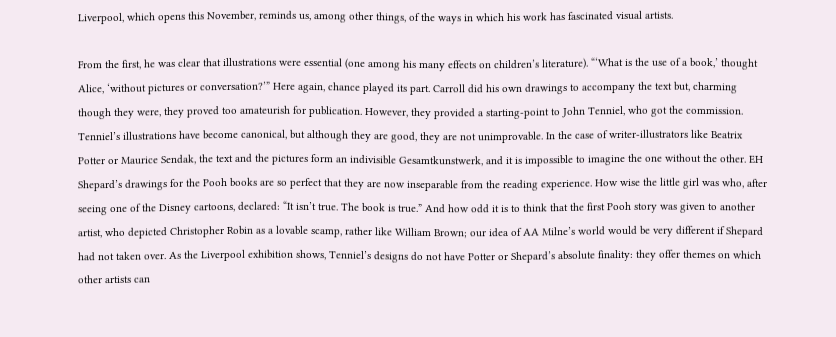Liverpool, which opens this November, reminds us, among other things, of the ways in which his work has fascinated visual artists.

From the first, he was clear that illustrations were essential (one among his many effects on children’s literature). “‘What is the use of a book,’ thought Alice, ‘without pictures or conversation?’” Here again, chance played its part. Carroll did his own drawings to accompany the text but, charming though they were, they proved too amateurish for publication. However, they provided a starting-point to John Tenniel, who got the commission. Tenniel’s illustrations have become canonical, but although they are good, they are not unimprovable. In the case of writer-illustrators like Beatrix Potter or Maurice Sendak, the text and the pictures form an indivisible Gesamtkunstwerk, and it is impossible to imagine the one without the other. EH Shepard’s drawings for the Pooh books are so perfect that they are now inseparable from the reading experience. How wise the little girl was who, after seeing one of the Disney cartoons, declared: “It isn’t true. The book is true.” And how odd it is to think that the first Pooh story was given to another artist, who depicted Christopher Robin as a lovable scamp, rather like William Brown; our idea of AA Milne’s world would be very different if Shepard had not taken over. As the Liverpool exhibition shows, Tenniel’s designs do not have Potter or Shepard’s absolute finality: they offer themes on which other artists can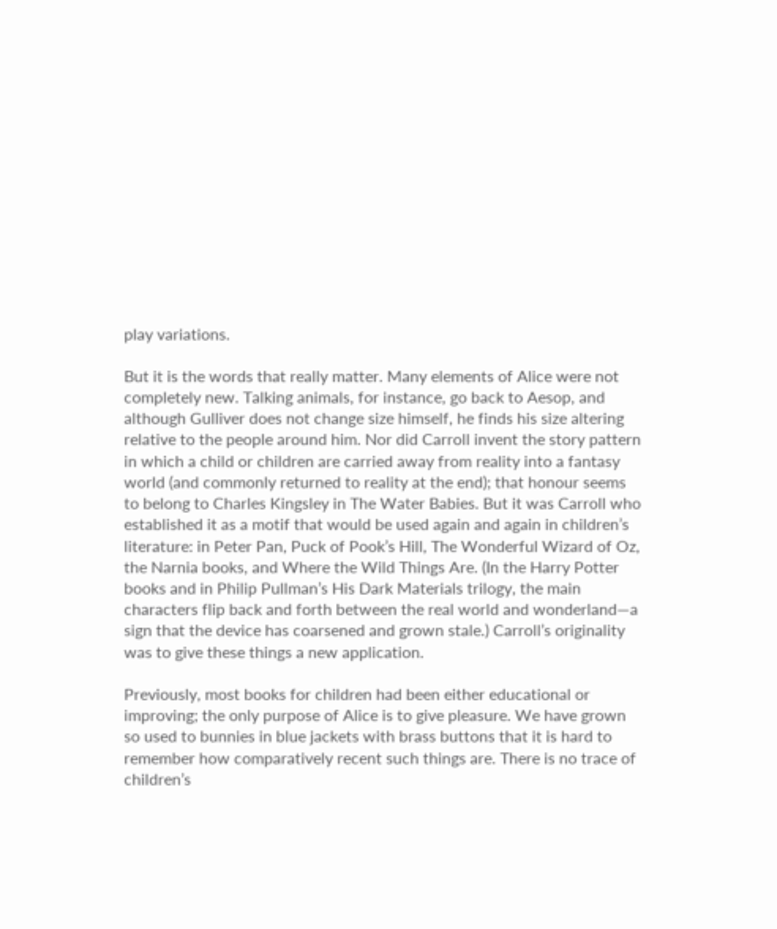play variations.

But it is the words that really matter. Many elements of Alice were not completely new. Talking animals, for instance, go back to Aesop, and although Gulliver does not change size himself, he finds his size altering relative to the people around him. Nor did Carroll invent the story pattern in which a child or children are carried away from reality into a fantasy world (and commonly returned to reality at the end); that honour seems to belong to Charles Kingsley in The Water Babies. But it was Carroll who established it as a motif that would be used again and again in children’s literature: in Peter Pan, Puck of Pook’s Hill, The Wonderful Wizard of Oz, the Narnia books, and Where the Wild Things Are. (In the Harry Potter books and in Philip Pullman’s His Dark Materials trilogy, the main characters flip back and forth between the real world and wonderland—a sign that the device has coarsened and grown stale.) Carroll’s originality was to give these things a new application.

Previously, most books for children had been either educational or improving; the only purpose of Alice is to give pleasure. We have grown so used to bunnies in blue jackets with brass buttons that it is hard to remember how comparatively recent such things are. There is no trace of children’s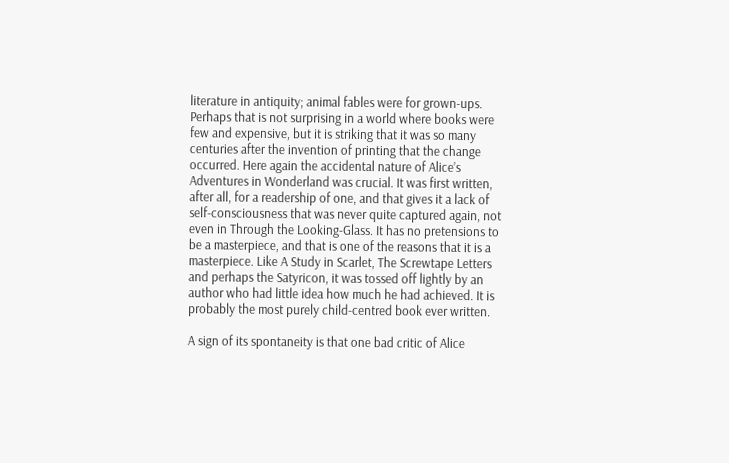literature in antiquity; animal fables were for grown-ups. Perhaps that is not surprising in a world where books were few and expensive, but it is striking that it was so many centuries after the invention of printing that the change occurred. Here again the accidental nature of Alice’s Adventures in Wonderland was crucial. It was first written, after all, for a readership of one, and that gives it a lack of self-consciousness that was never quite captured again, not even in Through the Looking-Glass. It has no pretensions to be a masterpiece, and that is one of the reasons that it is a masterpiece. Like A Study in Scarlet, The Screwtape Letters and perhaps the Satyricon, it was tossed off lightly by an author who had little idea how much he had achieved. It is probably the most purely child-centred book ever written.

A sign of its spontaneity is that one bad critic of Alice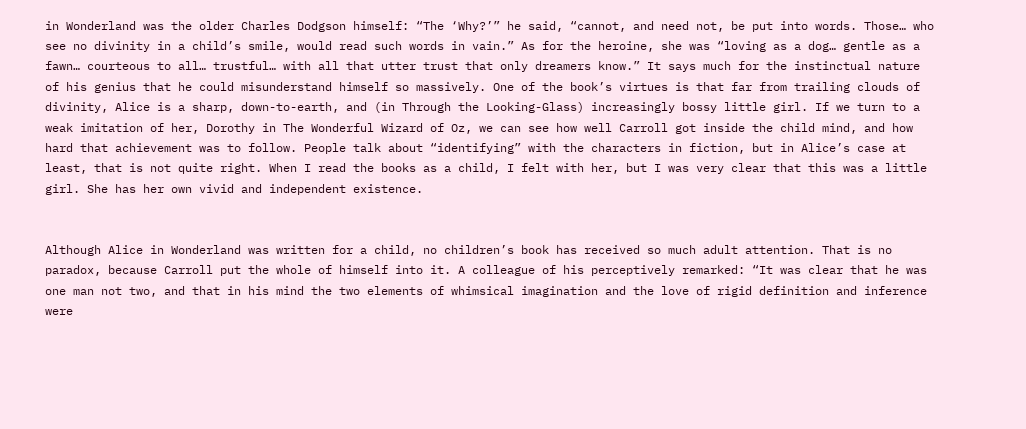in Wonderland was the older Charles Dodgson himself: “The ‘Why?’” he said, “cannot, and need not, be put into words. Those… who see no divinity in a child’s smile, would read such words in vain.” As for the heroine, she was “loving as a dog… gentle as a fawn… courteous to all… trustful… with all that utter trust that only dreamers know.” It says much for the instinctual nature of his genius that he could misunderstand himself so massively. One of the book’s virtues is that far from trailing clouds of divinity, Alice is a sharp, down-to-earth, and (in Through the Looking-Glass) increasingly bossy little girl. If we turn to a weak imitation of her, Dorothy in The Wonderful Wizard of Oz, we can see how well Carroll got inside the child mind, and how hard that achievement was to follow. People talk about “identifying” with the characters in fiction, but in Alice’s case at least, that is not quite right. When I read the books as a child, I felt with her, but I was very clear that this was a little girl. She has her own vivid and independent existence.


Although Alice in Wonderland was written for a child, no children’s book has received so much adult attention. That is no paradox, because Carroll put the whole of himself into it. A colleague of his perceptively remarked: “It was clear that he was one man not two, and that in his mind the two elements of whimsical imagination and the love of rigid definition and inference were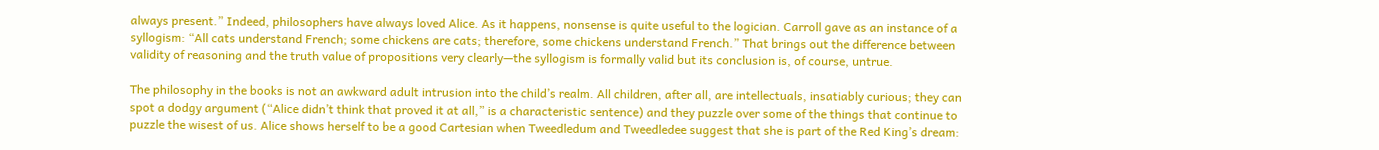always present.” Indeed, philosophers have always loved Alice. As it happens, nonsense is quite useful to the logician. Carroll gave as an instance of a syllogism: “All cats understand French; some chickens are cats; therefore, some chickens understand French.” That brings out the difference between validity of reasoning and the truth value of propositions very clearly—the syllogism is formally valid but its conclusion is, of course, untrue.

The philosophy in the books is not an awkward adult intrusion into the child’s realm. All children, after all, are intellectuals, insatiably curious; they can spot a dodgy argument (“Alice didn’t think that proved it at all,” is a characteristic sentence) and they puzzle over some of the things that continue to puzzle the wisest of us. Alice shows herself to be a good Cartesian when Tweedledum and Tweedledee suggest that she is part of the Red King’s dream: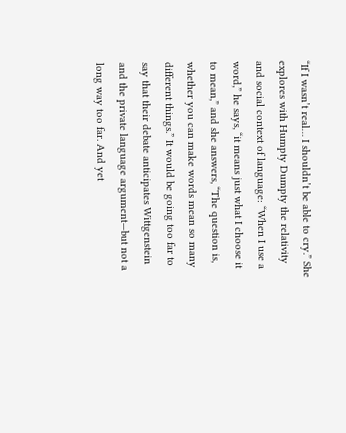“If I wasn’t real… I shouldn’t be able to cry.” She explores with Humpty Dumpty the relativity and social context of language: “When I use a word,” he says, “it means just what I choose it to mean,” and she answers, “The question is, whether you can make words mean so many different things.” It would be going too far to say that their debate anticipates Wittgenstein and the private language argument—but not a long way too far. And yet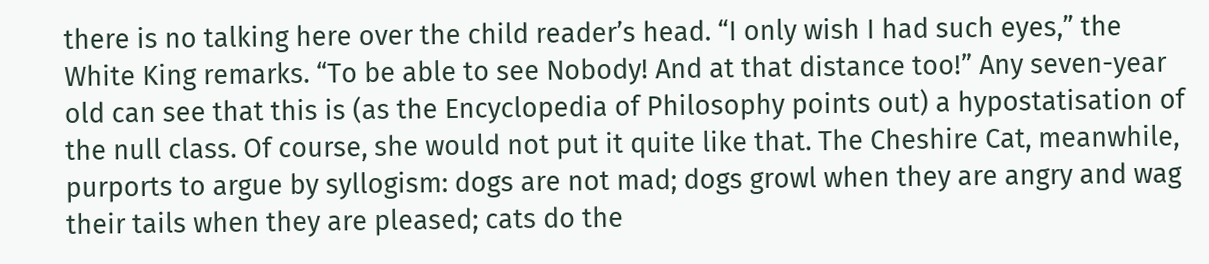there is no talking here over the child reader’s head. “I only wish I had such eyes,” the White King remarks. “To be able to see Nobody! And at that distance too!” Any seven-year old can see that this is (as the Encyclopedia of Philosophy points out) a hypostatisation of the null class. Of course, she would not put it quite like that. The Cheshire Cat, meanwhile, purports to argue by syllogism: dogs are not mad; dogs growl when they are angry and wag their tails when they are pleased; cats do the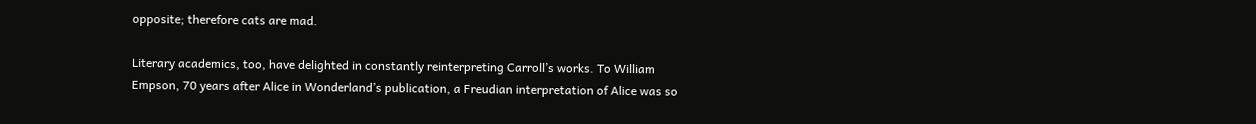opposite; therefore cats are mad.

Literary academics, too, have delighted in constantly reinterpreting Carroll’s works. To William Empson, 70 years after Alice in Wonderland’s publication, a Freudian interpretation of Alice was so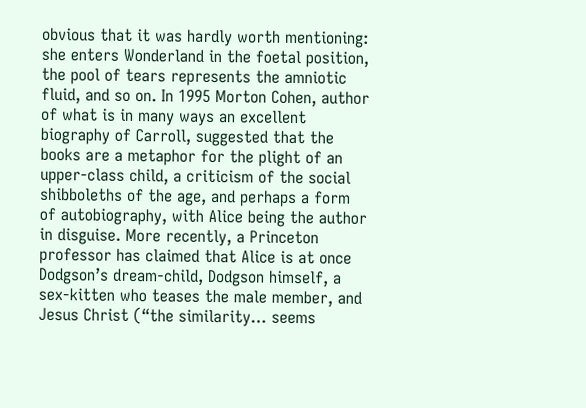obvious that it was hardly worth mentioning: she enters Wonderland in the foetal position, the pool of tears represents the amniotic fluid, and so on. In 1995 Morton Cohen, author of what is in many ways an excellent biography of Carroll, suggested that the books are a metaphor for the plight of an upper-class child, a criticism of the social shibboleths of the age, and perhaps a form of autobiography, with Alice being the author in disguise. More recently, a Princeton professor has claimed that Alice is at once Dodgson’s dream-child, Dodgson himself, a sex-kitten who teases the male member, and Jesus Christ (“the similarity… seems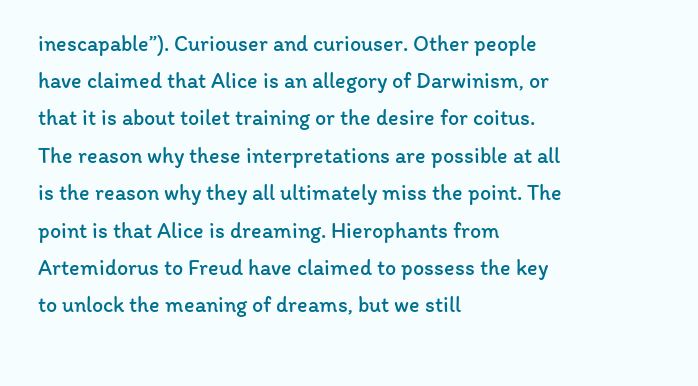inescapable”). Curiouser and curiouser. Other people have claimed that Alice is an allegory of Darwinism, or that it is about toilet training or the desire for coitus. The reason why these interpretations are possible at all is the reason why they all ultimately miss the point. The point is that Alice is dreaming. Hierophants from Artemidorus to Freud have claimed to possess the key to unlock the meaning of dreams, but we still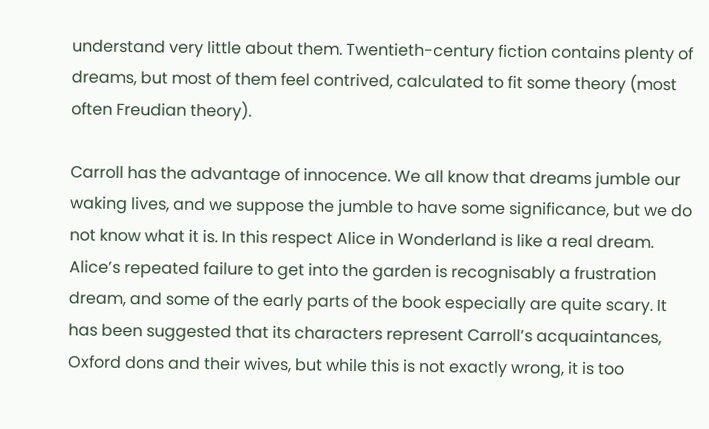understand very little about them. Twentieth-century fiction contains plenty of dreams, but most of them feel contrived, calculated to fit some theory (most often Freudian theory).

Carroll has the advantage of innocence. We all know that dreams jumble our waking lives, and we suppose the jumble to have some significance, but we do not know what it is. In this respect Alice in Wonderland is like a real dream. Alice’s repeated failure to get into the garden is recognisably a frustration dream, and some of the early parts of the book especially are quite scary. It has been suggested that its characters represent Carroll’s acquaintances, Oxford dons and their wives, but while this is not exactly wrong, it is too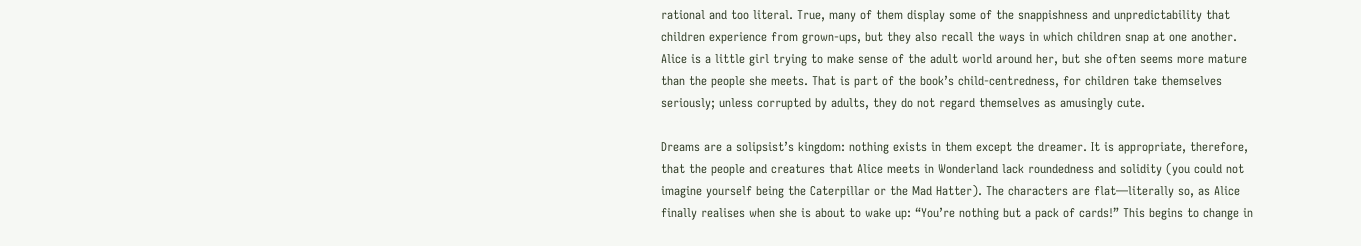rational and too literal. True, many of them display some of the snappishness and unpredictability that children experience from grown-ups, but they also recall the ways in which children snap at one another. Alice is a little girl trying to make sense of the adult world around her, but she often seems more mature than the people she meets. That is part of the book’s child-centredness, for children take themselves seriously; unless corrupted by adults, they do not regard themselves as amusingly cute.

Dreams are a solipsist’s kingdom: nothing exists in them except the dreamer. It is appropriate, therefore, that the people and creatures that Alice meets in Wonderland lack roundedness and solidity (you could not imagine yourself being the Caterpillar or the Mad Hatter). The characters are flat—literally so, as Alice finally realises when she is about to wake up: “You’re nothing but a pack of cards!” This begins to change in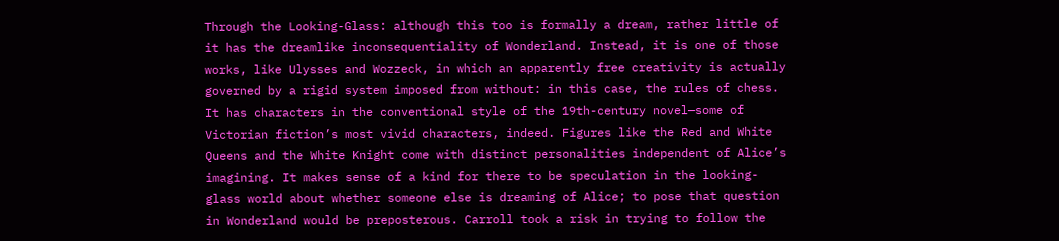Through the Looking-Glass: although this too is formally a dream, rather little of it has the dreamlike inconsequentiality of Wonderland. Instead, it is one of those works, like Ulysses and Wozzeck, in which an apparently free creativity is actually governed by a rigid system imposed from without: in this case, the rules of chess. It has characters in the conventional style of the 19th-century novel—some of Victorian fiction’s most vivid characters, indeed. Figures like the Red and White Queens and the White Knight come with distinct personalities independent of Alice’s imagining. It makes sense of a kind for there to be speculation in the looking-glass world about whether someone else is dreaming of Alice; to pose that question in Wonderland would be preposterous. Carroll took a risk in trying to follow the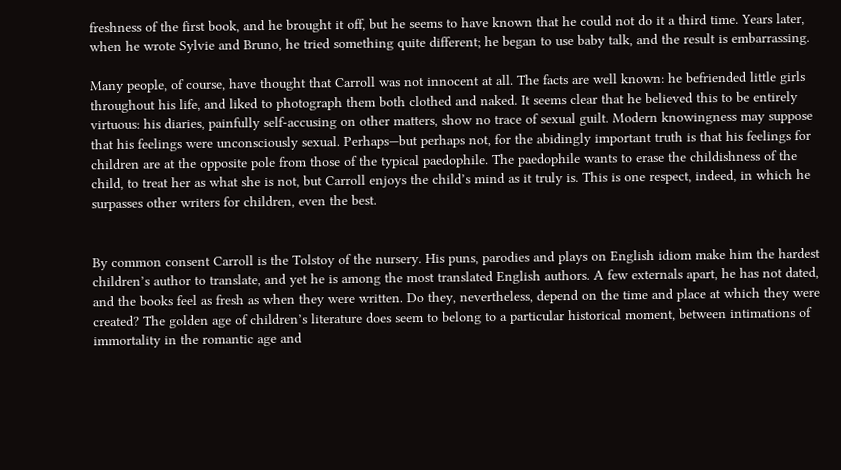freshness of the first book, and he brought it off, but he seems to have known that he could not do it a third time. Years later, when he wrote Sylvie and Bruno, he tried something quite different; he began to use baby talk, and the result is embarrassing.

Many people, of course, have thought that Carroll was not innocent at all. The facts are well known: he befriended little girls throughout his life, and liked to photograph them both clothed and naked. It seems clear that he believed this to be entirely virtuous: his diaries, painfully self-accusing on other matters, show no trace of sexual guilt. Modern knowingness may suppose that his feelings were unconsciously sexual. Perhaps—but perhaps not, for the abidingly important truth is that his feelings for children are at the opposite pole from those of the typical paedophile. The paedophile wants to erase the childishness of the child, to treat her as what she is not, but Carroll enjoys the child’s mind as it truly is. This is one respect, indeed, in which he surpasses other writers for children, even the best.


By common consent Carroll is the Tolstoy of the nursery. His puns, parodies and plays on English idiom make him the hardest children’s author to translate, and yet he is among the most translated English authors. A few externals apart, he has not dated, and the books feel as fresh as when they were written. Do they, nevertheless, depend on the time and place at which they were created? The golden age of children’s literature does seem to belong to a particular historical moment, between intimations of immortality in the romantic age and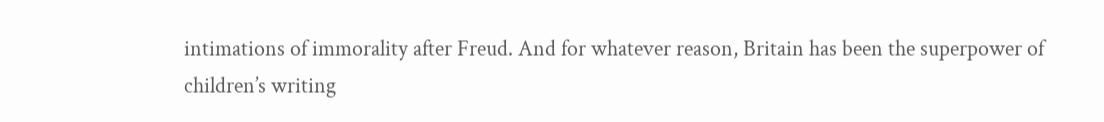intimations of immorality after Freud. And for whatever reason, Britain has been the superpower of children’s writing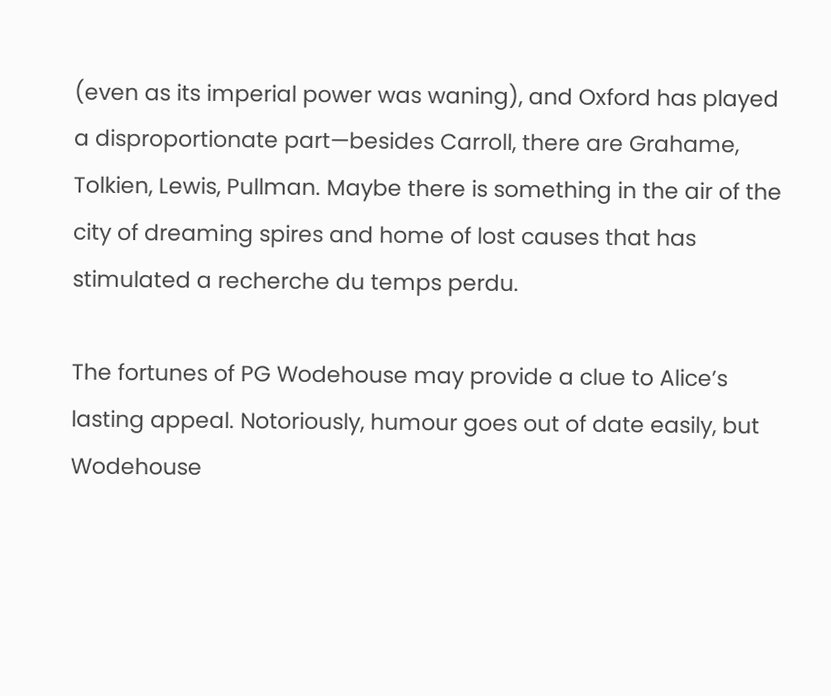(even as its imperial power was waning), and Oxford has played a disproportionate part—besides Carroll, there are Grahame, Tolkien, Lewis, Pullman. Maybe there is something in the air of the city of dreaming spires and home of lost causes that has stimulated a recherche du temps perdu.

The fortunes of PG Wodehouse may provide a clue to Alice’s lasting appeal. Notoriously, humour goes out of date easily, but Wodehouse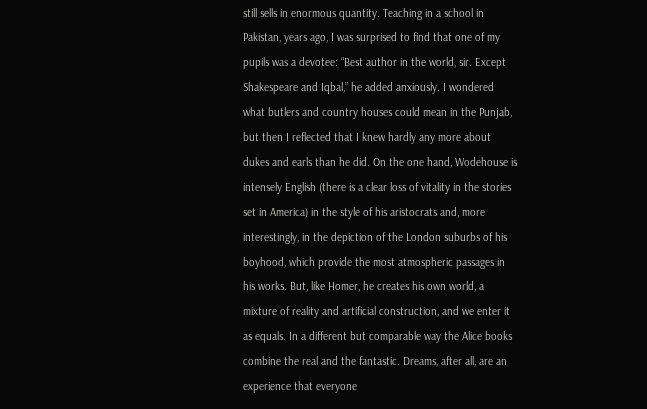still sells in enormous quantity. Teaching in a school in Pakistan, years ago, I was surprised to find that one of my pupils was a devotee: “Best author in the world, sir. Except Shakespeare and Iqbal,” he added anxiously. I wondered what butlers and country houses could mean in the Punjab, but then I reflected that I knew hardly any more about dukes and earls than he did. On the one hand, Wodehouse is intensely English (there is a clear loss of vitality in the stories set in America) in the style of his aristocrats and, more interestingly, in the depiction of the London suburbs of his boyhood, which provide the most atmospheric passages in his works. But, like Homer, he creates his own world, a mixture of reality and artificial construction, and we enter it as equals. In a different but comparable way the Alice books combine the real and the fantastic. Dreams, after all, are an experience that everyone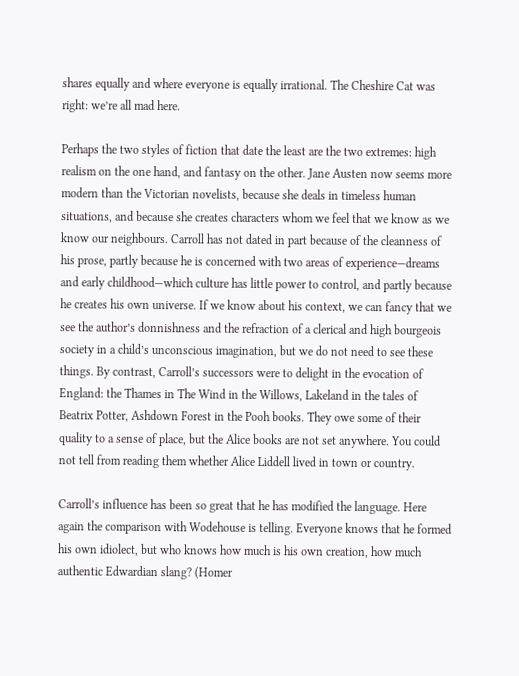shares equally and where everyone is equally irrational. The Cheshire Cat was right: we’re all mad here.

Perhaps the two styles of fiction that date the least are the two extremes: high realism on the one hand, and fantasy on the other. Jane Austen now seems more modern than the Victorian novelists, because she deals in timeless human situations, and because she creates characters whom we feel that we know as we know our neighbours. Carroll has not dated in part because of the cleanness of his prose, partly because he is concerned with two areas of experience—dreams and early childhood—which culture has little power to control, and partly because he creates his own universe. If we know about his context, we can fancy that we see the author’s donnishness and the refraction of a clerical and high bourgeois society in a child’s unconscious imagination, but we do not need to see these things. By contrast, Carroll’s successors were to delight in the evocation of England: the Thames in The Wind in the Willows, Lakeland in the tales of Beatrix Potter, Ashdown Forest in the Pooh books. They owe some of their quality to a sense of place, but the Alice books are not set anywhere. You could not tell from reading them whether Alice Liddell lived in town or country.

Carroll’s influence has been so great that he has modified the language. Here again the comparison with Wodehouse is telling. Everyone knows that he formed his own idiolect, but who knows how much is his own creation, how much authentic Edwardian slang? (Homer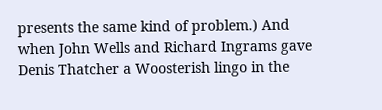presents the same kind of problem.) And when John Wells and Richard Ingrams gave Denis Thatcher a Woosterish lingo in the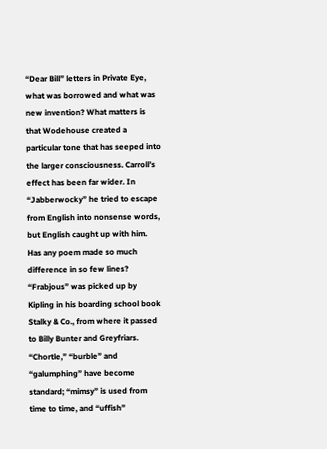“Dear Bill” letters in Private Eye, what was borrowed and what was new invention? What matters is that Wodehouse created a particular tone that has seeped into the larger consciousness. Carroll’s effect has been far wider. In “Jabberwocky” he tried to escape from English into nonsense words, but English caught up with him. Has any poem made so much difference in so few lines? “Frabjous” was picked up by Kipling in his boarding school book Stalky & Co., from where it passed to Billy Bunter and Greyfriars. “Chortle,” “burble” and “galumphing” have become standard; “mimsy” is used from time to time, and “uffish”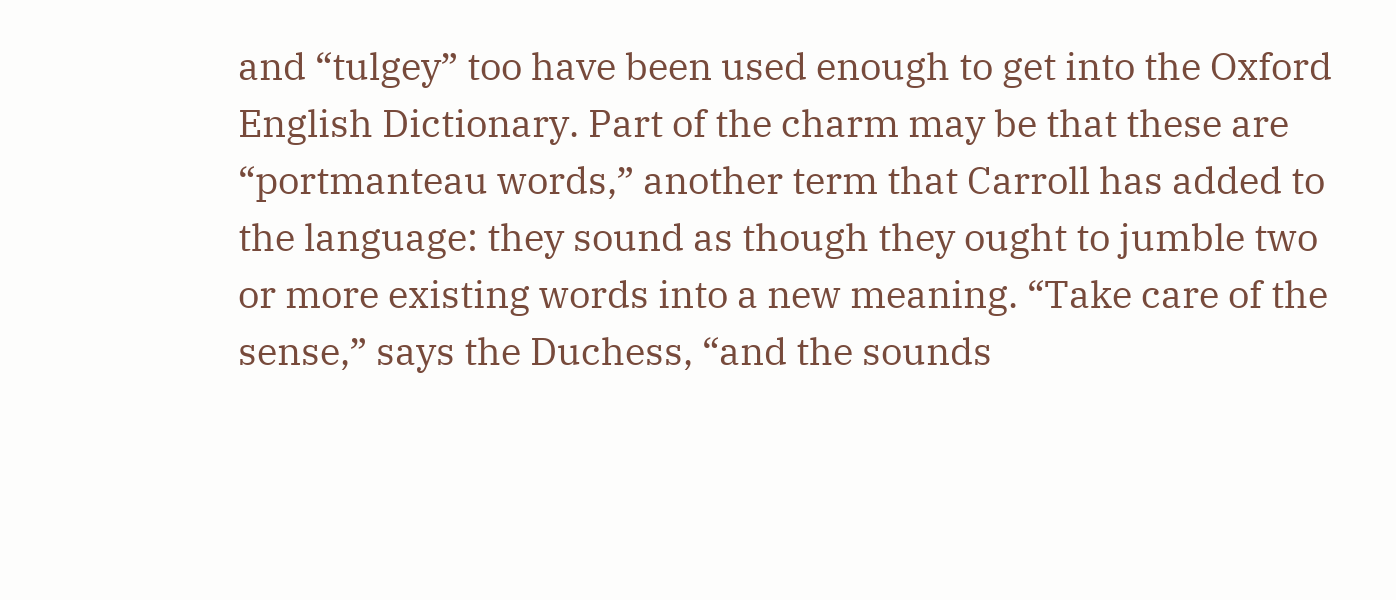and “tulgey” too have been used enough to get into the Oxford English Dictionary. Part of the charm may be that these are “portmanteau words,” another term that Carroll has added to the language: they sound as though they ought to jumble two or more existing words into a new meaning. “Take care of the sense,” says the Duchess, “and the sounds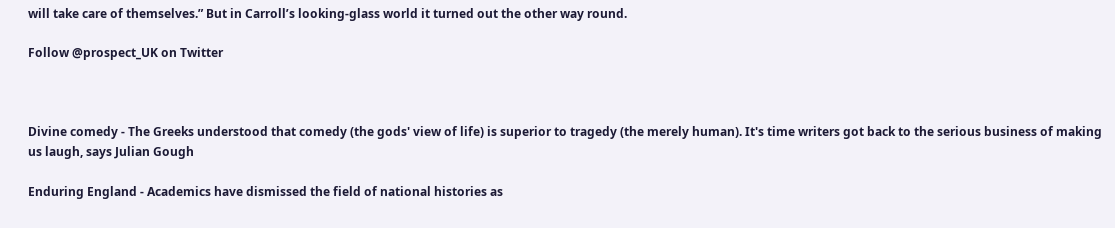will take care of themselves.” But in Carroll’s looking-glass world it turned out the other way round.

Follow @prospect_UK on Twitter



Divine comedy - The Greeks understood that comedy (the gods' view of life) is superior to tragedy (the merely human). It's time writers got back to the serious business of making us laugh, says Julian Gough

Enduring England - Academics have dismissed the field of national histories as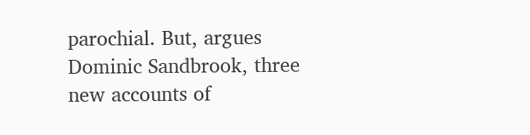parochial. But, argues Dominic Sandbrook, three new accounts of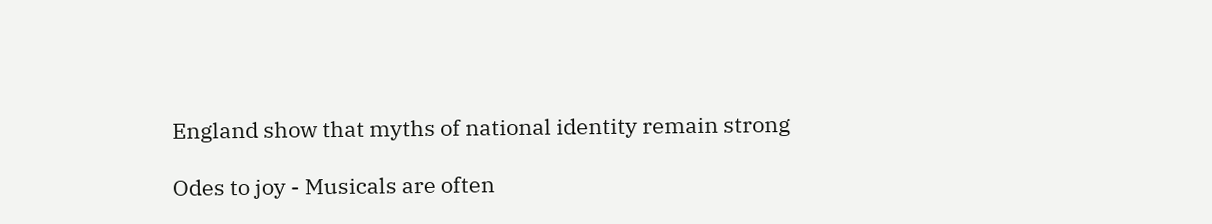England show that myths of national identity remain strong

Odes to joy - Musicals are often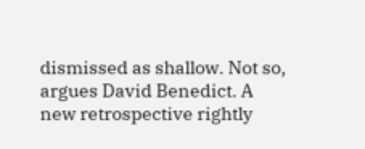dismissed as shallow. Not so, argues David Benedict. A new retrospective rightly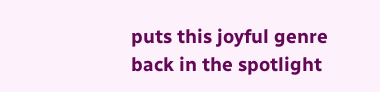puts this joyful genre back in the spotlight